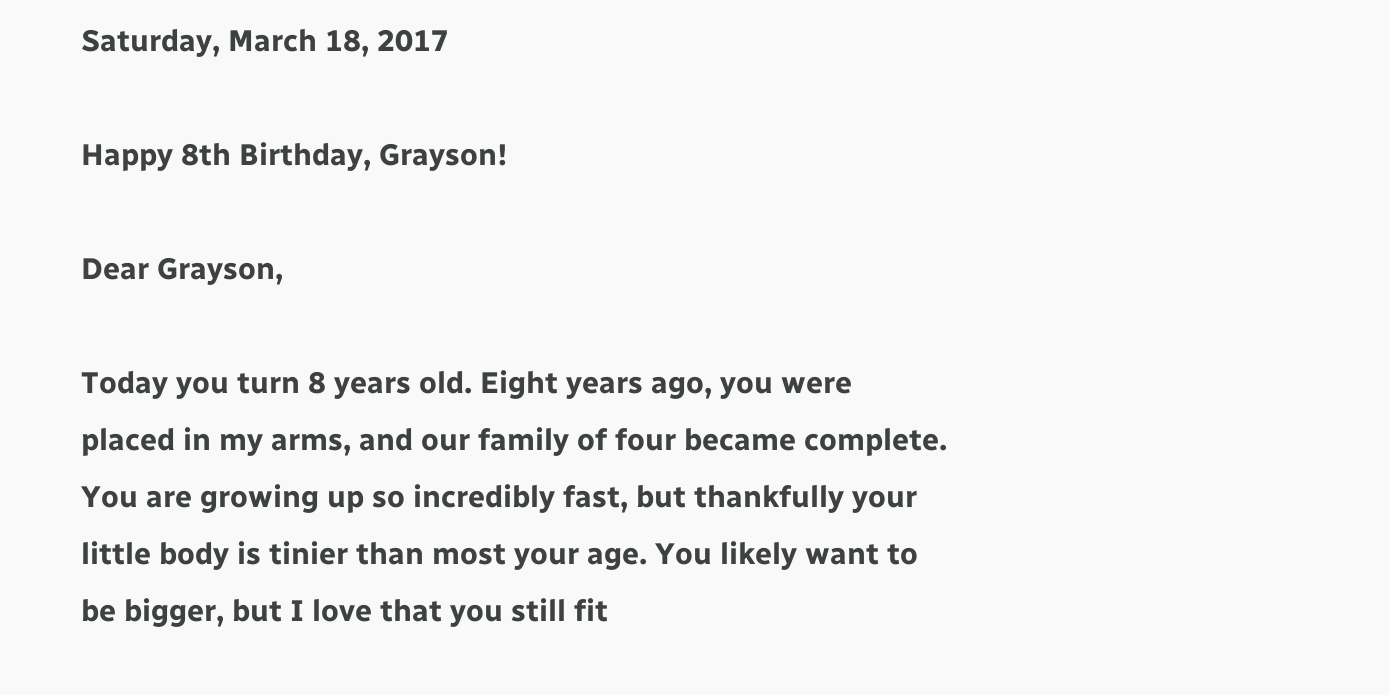Saturday, March 18, 2017

Happy 8th Birthday, Grayson!

Dear Grayson,

Today you turn 8 years old. Eight years ago, you were placed in my arms, and our family of four became complete. You are growing up so incredibly fast, but thankfully your little body is tinier than most your age. You likely want to be bigger, but I love that you still fit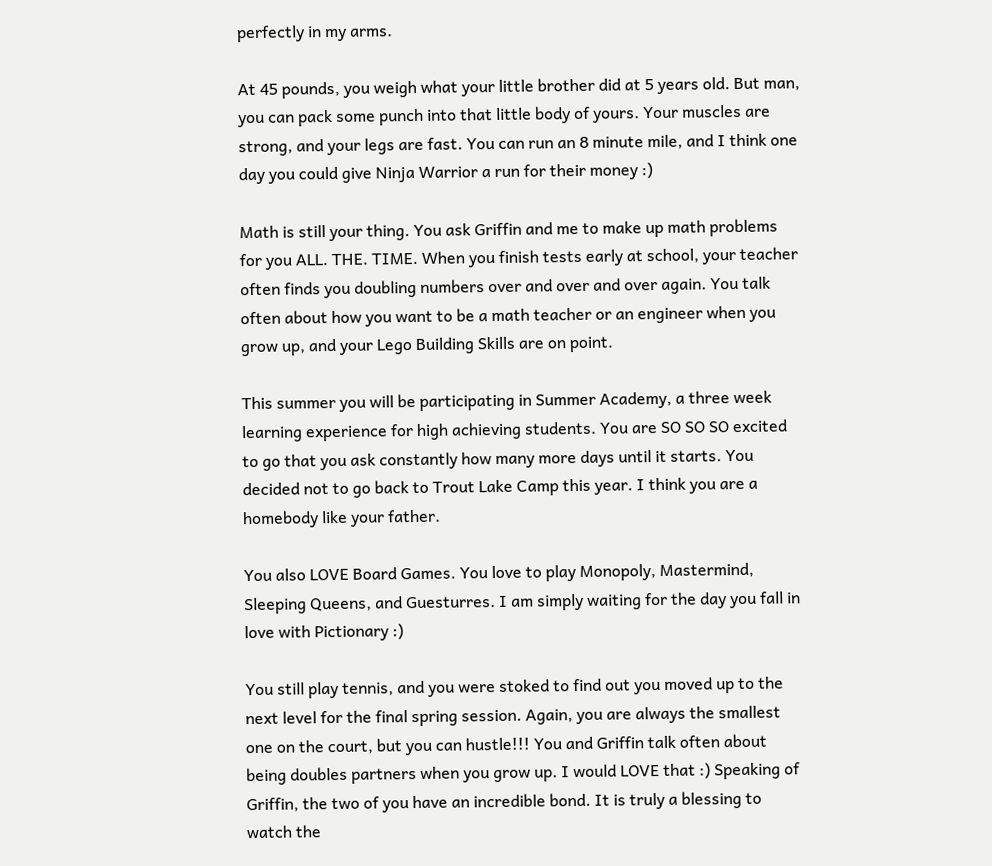perfectly in my arms.

At 45 pounds, you weigh what your little brother did at 5 years old. But man, you can pack some punch into that little body of yours. Your muscles are strong, and your legs are fast. You can run an 8 minute mile, and I think one day you could give Ninja Warrior a run for their money :)

Math is still your thing. You ask Griffin and me to make up math problems for you ALL. THE. TIME. When you finish tests early at school, your teacher often finds you doubling numbers over and over and over again. You talk often about how you want to be a math teacher or an engineer when you grow up, and your Lego Building Skills are on point.

This summer you will be participating in Summer Academy, a three week learning experience for high achieving students. You are SO SO SO excited to go that you ask constantly how many more days until it starts. You decided not to go back to Trout Lake Camp this year. I think you are a homebody like your father.

You also LOVE Board Games. You love to play Monopoly, Mastermind, Sleeping Queens, and Guesturres. I am simply waiting for the day you fall in love with Pictionary :)

You still play tennis, and you were stoked to find out you moved up to the next level for the final spring session. Again, you are always the smallest one on the court, but you can hustle!!! You and Griffin talk often about being doubles partners when you grow up. I would LOVE that :) Speaking of Griffin, the two of you have an incredible bond. It is truly a blessing to watch the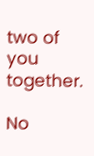two of you together.

No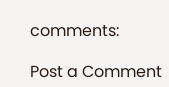comments:

Post a Comment